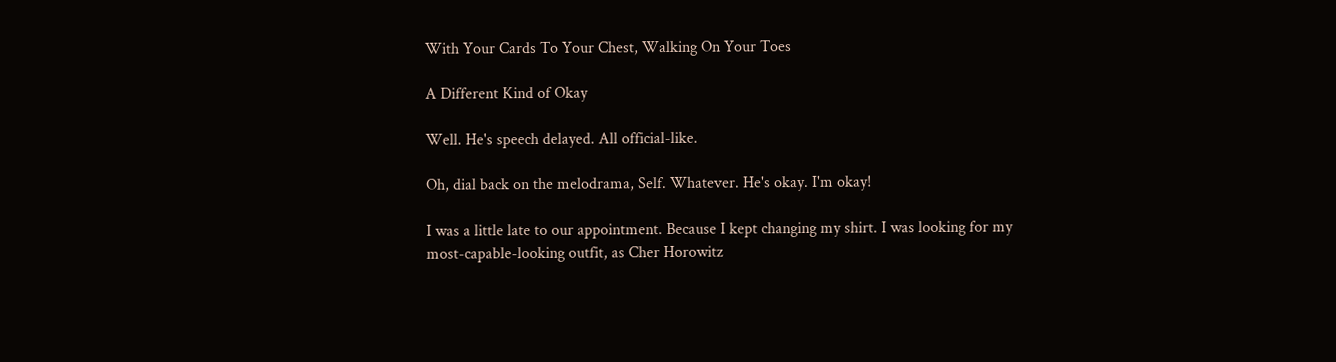With Your Cards To Your Chest, Walking On Your Toes

A Different Kind of Okay

Well. He's speech delayed. All official-like.

Oh, dial back on the melodrama, Self. Whatever. He's okay. I'm okay!

I was a little late to our appointment. Because I kept changing my shirt. I was looking for my most-capable-looking outfit, as Cher Horowitz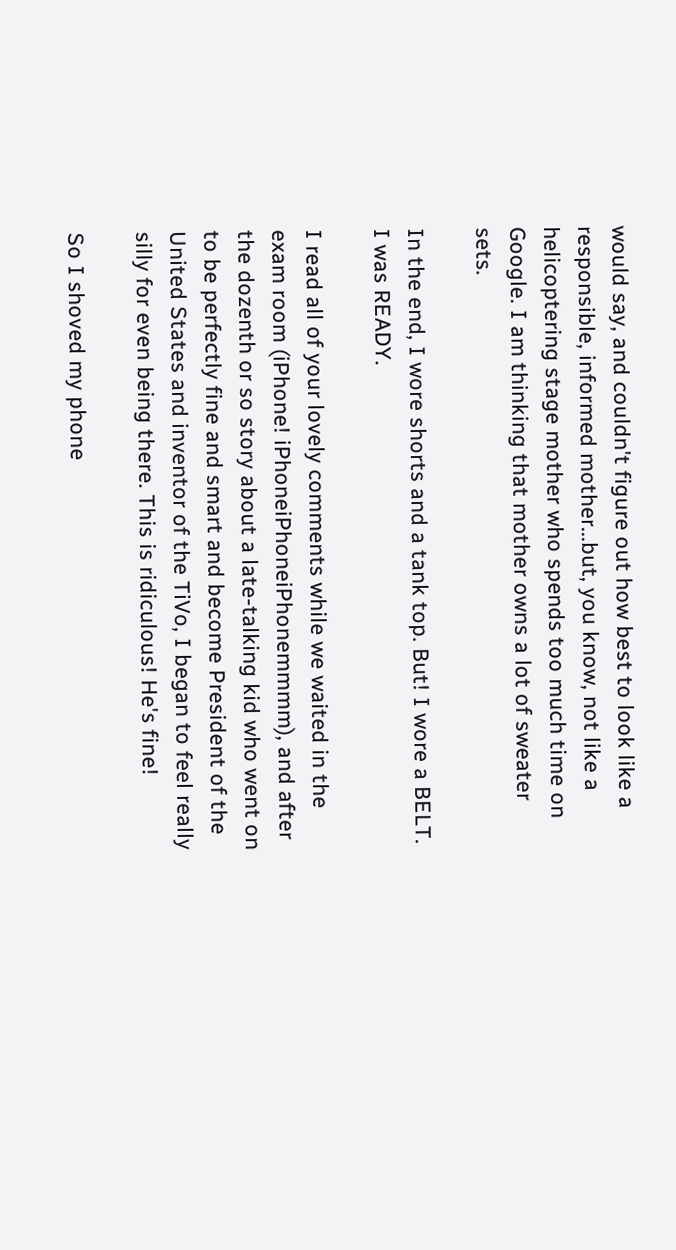would say, and couldn't figure out how best to look like a responsible, informed mother...but, you know, not like a helicoptering stage mother who spends too much time on Google. I am thinking that mother owns a lot of sweater sets.

In the end, I wore shorts and a tank top. But! I wore a BELT. I was READY.

I read all of your lovely comments while we waited in the exam room (iPhone! iPhoneiPhoneiPhonemmmm), and after the dozenth or so story about a late-talking kid who went on to be perfectly fine and smart and become President of the United States and inventor of the TiVo, I began to feel really silly for even being there. This is ridiculous! He's fine!

So I shoved my phone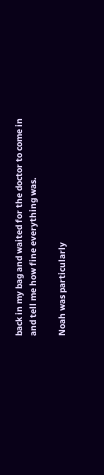back in my bag and waited for the doctor to come in and tell me how fine everything was.

Noah was particularly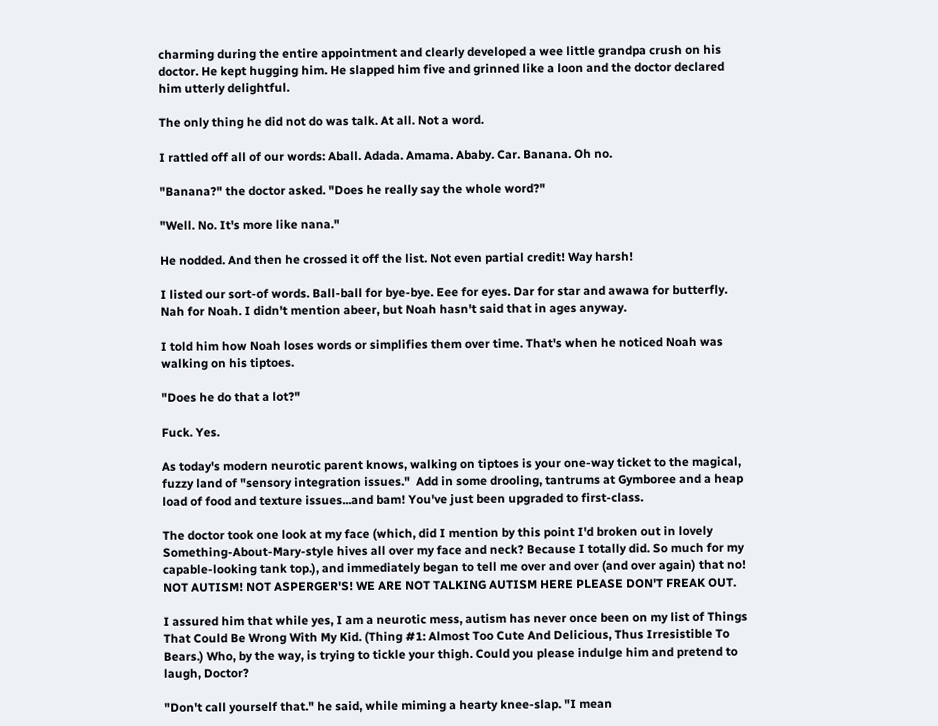charming during the entire appointment and clearly developed a wee little grandpa crush on his doctor. He kept hugging him. He slapped him five and grinned like a loon and the doctor declared him utterly delightful.

The only thing he did not do was talk. At all. Not a word.

I rattled off all of our words: Aball. Adada. Amama. Ababy. Car. Banana. Oh no.

"Banana?" the doctor asked. "Does he really say the whole word?"

"Well. No. It's more like nana."

He nodded. And then he crossed it off the list. Not even partial credit! Way harsh!

I listed our sort-of words. Ball-ball for bye-bye. Eee for eyes. Dar for star and awawa for butterfly. Nah for Noah. I didn't mention abeer, but Noah hasn't said that in ages anyway.

I told him how Noah loses words or simplifies them over time. That's when he noticed Noah was walking on his tiptoes.

"Does he do that a lot?"

Fuck. Yes.

As today's modern neurotic parent knows, walking on tiptoes is your one-way ticket to the magical, fuzzy land of "sensory integration issues."  Add in some drooling, tantrums at Gymboree and a heap load of food and texture issues...and bam! You've just been upgraded to first-class.

The doctor took one look at my face (which, did I mention by this point I'd broken out in lovely Something-About-Mary-style hives all over my face and neck? Because I totally did. So much for my capable-looking tank top.), and immediately began to tell me over and over (and over again) that no! NOT AUTISM! NOT ASPERGER'S! WE ARE NOT TALKING AUTISM HERE PLEASE DON'T FREAK OUT.

I assured him that while yes, I am a neurotic mess, autism has never once been on my list of Things That Could Be Wrong With My Kid. (Thing #1: Almost Too Cute And Delicious, Thus Irresistible To Bears.) Who, by the way, is trying to tickle your thigh. Could you please indulge him and pretend to laugh, Doctor?

"Don't call yourself that." he said, while miming a hearty knee-slap. "I mean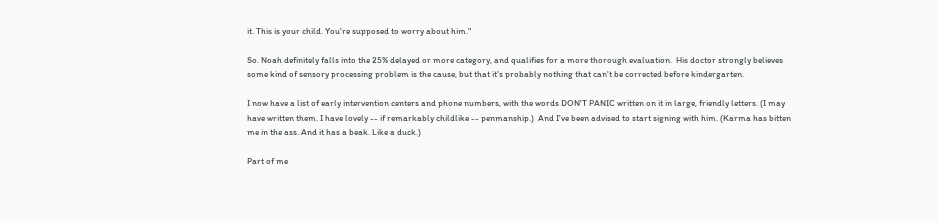it. This is your child. You're supposed to worry about him."

So. Noah definitely falls into the 25% delayed or more category, and qualifies for a more thorough evaluation.  His doctor strongly believes some kind of sensory processing problem is the cause, but that it's probably nothing that can't be corrected before kindergarten.

I now have a list of early intervention centers and phone numbers, with the words DON'T PANIC written on it in large, friendly letters. (I may have written them. I have lovely -- if remarkably childlike -- penmanship.)  And I've been advised to start signing with him. (Karma has bitten me in the ass. And it has a beak. Like a duck.)

Part of me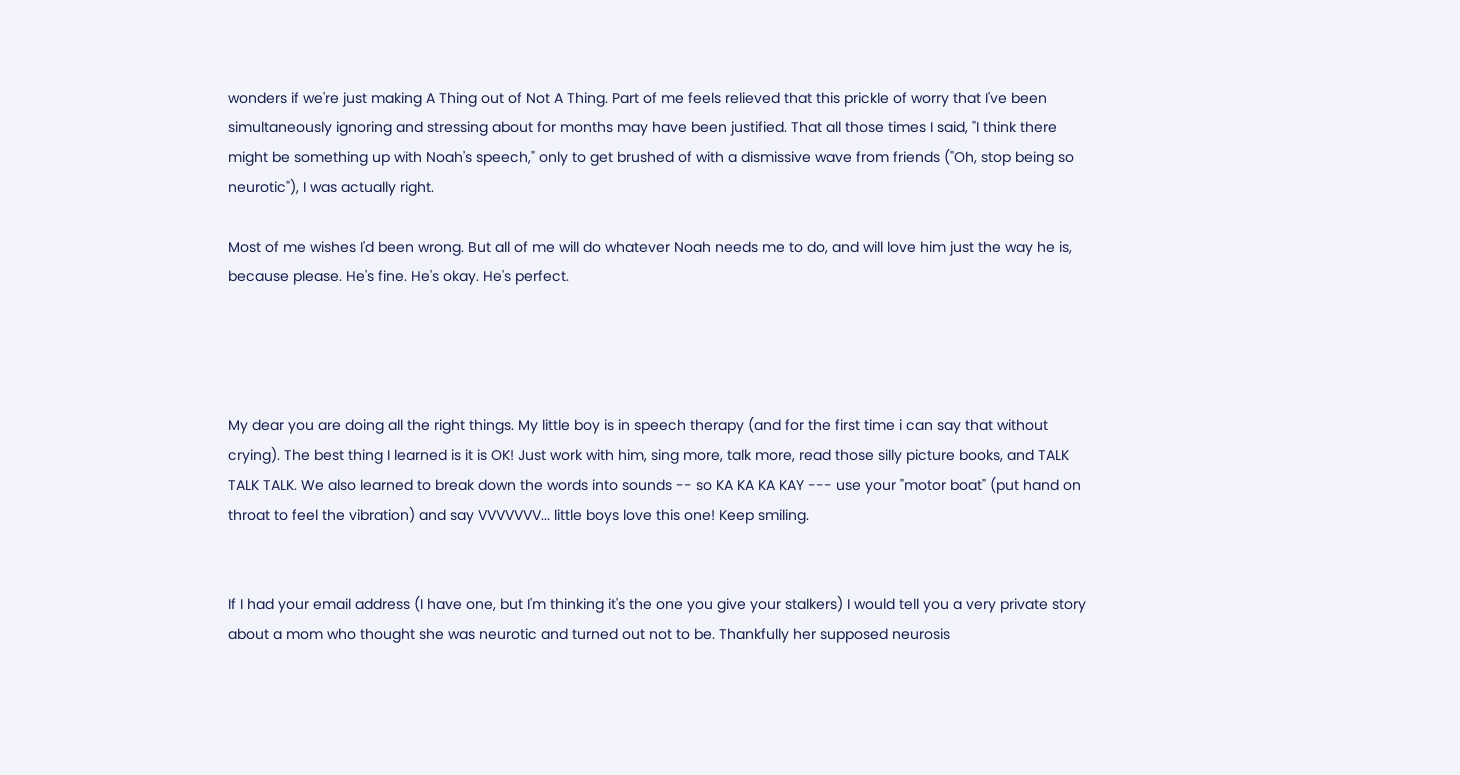wonders if we're just making A Thing out of Not A Thing. Part of me feels relieved that this prickle of worry that I've been simultaneously ignoring and stressing about for months may have been justified. That all those times I said, "I think there might be something up with Noah's speech," only to get brushed of with a dismissive wave from friends ("Oh, stop being so neurotic"), I was actually right.

Most of me wishes I'd been wrong. But all of me will do whatever Noah needs me to do, and will love him just the way he is, because please. He's fine. He's okay. He's perfect.




My dear you are doing all the right things. My little boy is in speech therapy (and for the first time i can say that without crying). The best thing I learned is it is OK! Just work with him, sing more, talk more, read those silly picture books, and TALK TALK TALK. We also learned to break down the words into sounds -- so KA KA KA KAY --- use your "motor boat" (put hand on throat to feel the vibration) and say VVVVVVV... little boys love this one! Keep smiling.


If I had your email address (I have one, but I'm thinking it's the one you give your stalkers) I would tell you a very private story about a mom who thought she was neurotic and turned out not to be. Thankfully her supposed neurosis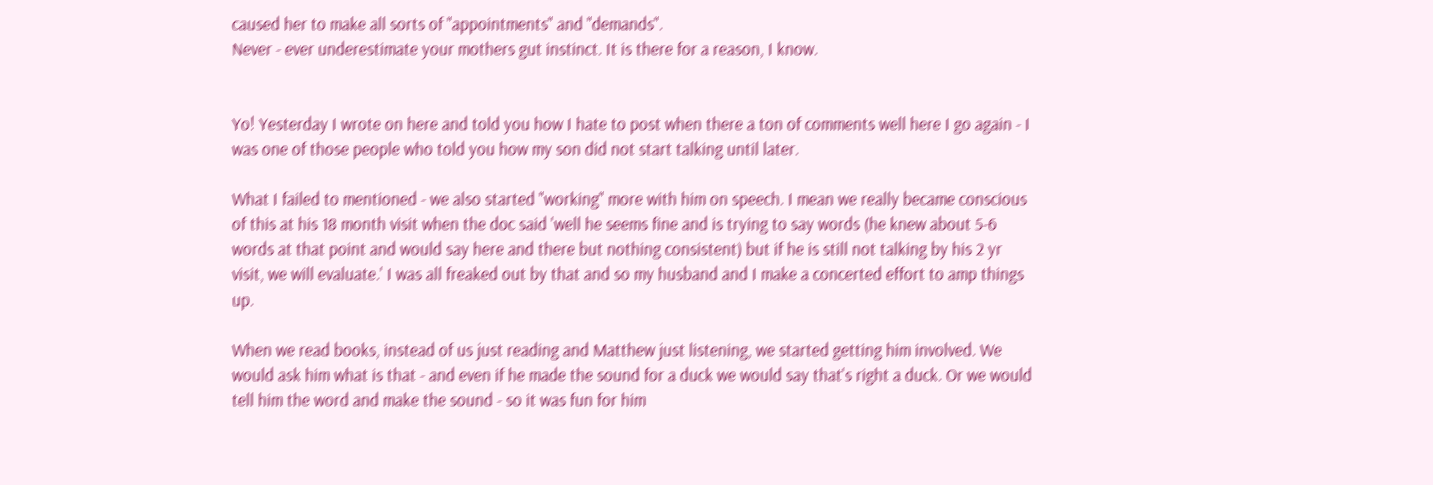caused her to make all sorts of "appointments" and "demands".
Never - ever underestimate your mothers gut instinct. It is there for a reason, I know.


Yo! Yesterday I wrote on here and told you how I hate to post when there a ton of comments well here I go again - I was one of those people who told you how my son did not start talking until later.

What I failed to mentioned - we also started "working" more with him on speech. I mean we really became conscious of this at his 18 month visit when the doc said 'well he seems fine and is trying to say words (he knew about 5-6 words at that point and would say here and there but nothing consistent) but if he is still not talking by his 2 yr visit, we will evaluate.' I was all freaked out by that and so my husband and I make a concerted effort to amp things up.

When we read books, instead of us just reading and Matthew just listening, we started getting him involved. We would ask him what is that - and even if he made the sound for a duck we would say that's right a duck. Or we would tell him the word and make the sound - so it was fun for him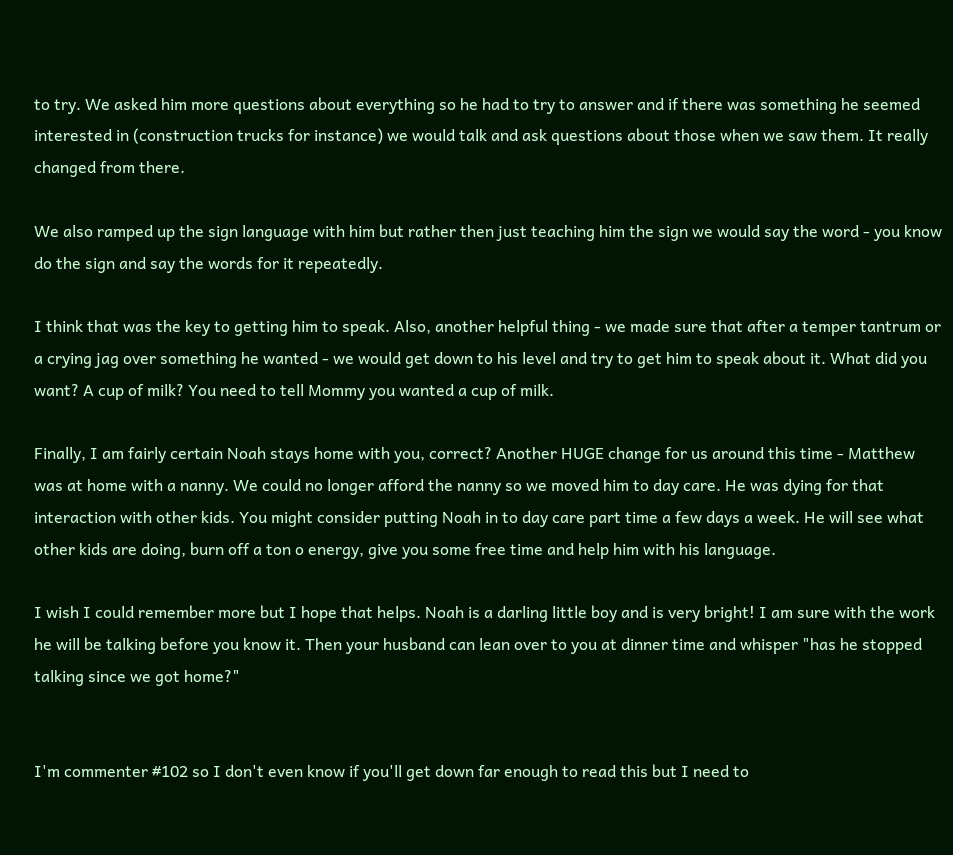to try. We asked him more questions about everything so he had to try to answer and if there was something he seemed interested in (construction trucks for instance) we would talk and ask questions about those when we saw them. It really changed from there.

We also ramped up the sign language with him but rather then just teaching him the sign we would say the word - you know do the sign and say the words for it repeatedly.

I think that was the key to getting him to speak. Also, another helpful thing - we made sure that after a temper tantrum or a crying jag over something he wanted - we would get down to his level and try to get him to speak about it. What did you want? A cup of milk? You need to tell Mommy you wanted a cup of milk.

Finally, I am fairly certain Noah stays home with you, correct? Another HUGE change for us around this time - Matthew was at home with a nanny. We could no longer afford the nanny so we moved him to day care. He was dying for that interaction with other kids. You might consider putting Noah in to day care part time a few days a week. He will see what other kids are doing, burn off a ton o energy, give you some free time and help him with his language.

I wish I could remember more but I hope that helps. Noah is a darling little boy and is very bright! I am sure with the work he will be talking before you know it. Then your husband can lean over to you at dinner time and whisper "has he stopped talking since we got home?"


I'm commenter #102 so I don't even know if you'll get down far enough to read this but I need to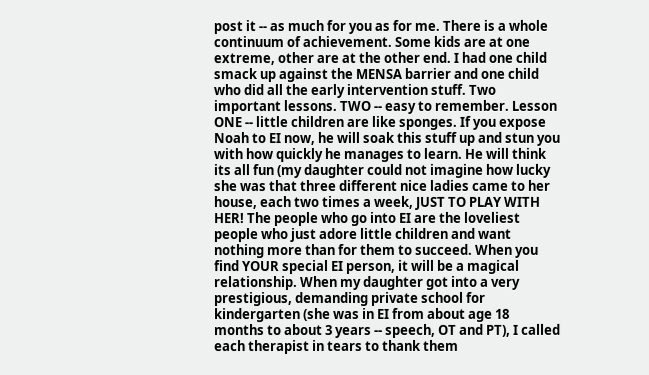post it -- as much for you as for me. There is a whole continuum of achievement. Some kids are at one extreme, other are at the other end. I had one child smack up against the MENSA barrier and one child who did all the early intervention stuff. Two important lessons. TWO -- easy to remember. Lesson ONE -- little children are like sponges. If you expose Noah to EI now, he will soak this stuff up and stun you with how quickly he manages to learn. He will think its all fun (my daughter could not imagine how lucky she was that three different nice ladies came to her house, each two times a week, JUST TO PLAY WITH HER! The people who go into EI are the loveliest people who just adore little children and want nothing more than for them to succeed. When you find YOUR special EI person, it will be a magical relationship. When my daughter got into a very prestigious, demanding private school for kindergarten (she was in EI from about age 18 months to about 3 years -- speech, OT and PT), I called each therapist in tears to thank them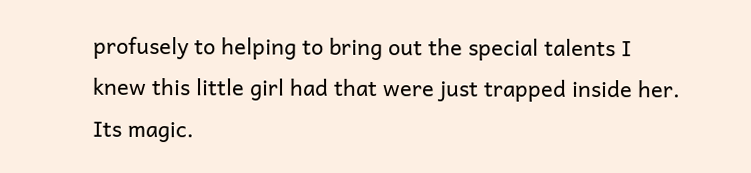profusely to helping to bring out the special talents I knew this little girl had that were just trapped inside her. Its magic.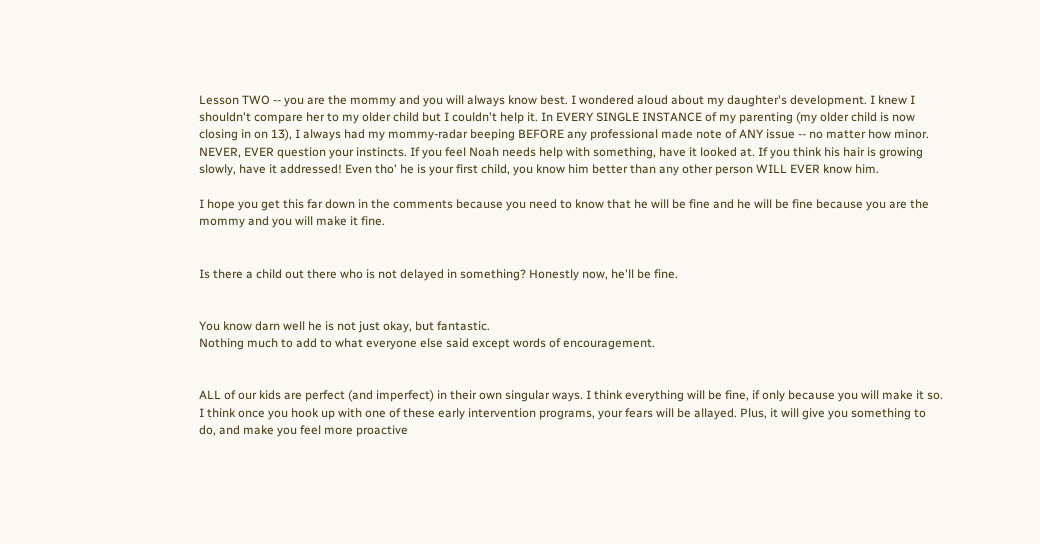Lesson TWO -- you are the mommy and you will always know best. I wondered aloud about my daughter's development. I knew I shouldn't compare her to my older child but I couldn't help it. In EVERY SINGLE INSTANCE of my parenting (my older child is now closing in on 13), I always had my mommy-radar beeping BEFORE any professional made note of ANY issue -- no matter how minor. NEVER, EVER question your instincts. If you feel Noah needs help with something, have it looked at. If you think his hair is growing slowly, have it addressed! Even tho' he is your first child, you know him better than any other person WILL EVER know him.

I hope you get this far down in the comments because you need to know that he will be fine and he will be fine because you are the mommy and you will make it fine.


Is there a child out there who is not delayed in something? Honestly now, he'll be fine.


You know darn well he is not just okay, but fantastic.
Nothing much to add to what everyone else said except words of encouragement.


ALL of our kids are perfect (and imperfect) in their own singular ways. I think everything will be fine, if only because you will make it so. I think once you hook up with one of these early intervention programs, your fears will be allayed. Plus, it will give you something to do, and make you feel more proactive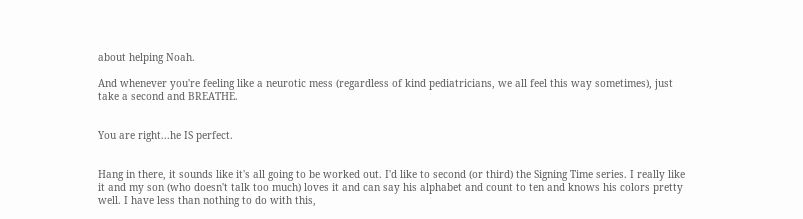about helping Noah.

And whenever you're feeling like a neurotic mess (regardless of kind pediatricians, we all feel this way sometimes), just take a second and BREATHE.


You are right...he IS perfect.


Hang in there, it sounds like it's all going to be worked out. I'd like to second (or third) the Signing Time series. I really like it and my son (who doesn't talk too much) loves it and can say his alphabet and count to ten and knows his colors pretty well. I have less than nothing to do with this,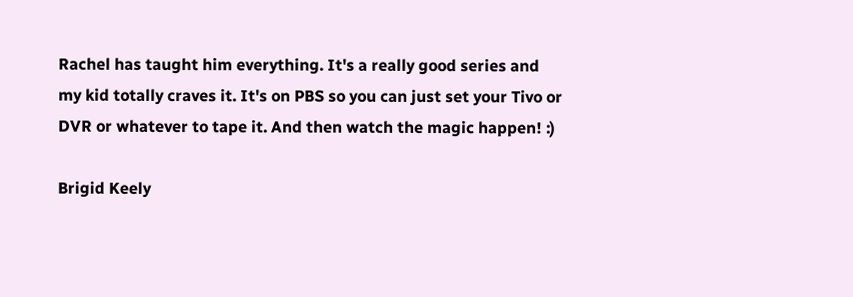Rachel has taught him everything. It's a really good series and my kid totally craves it. It's on PBS so you can just set your Tivo or DVR or whatever to tape it. And then watch the magic happen! :)

Brigid Keely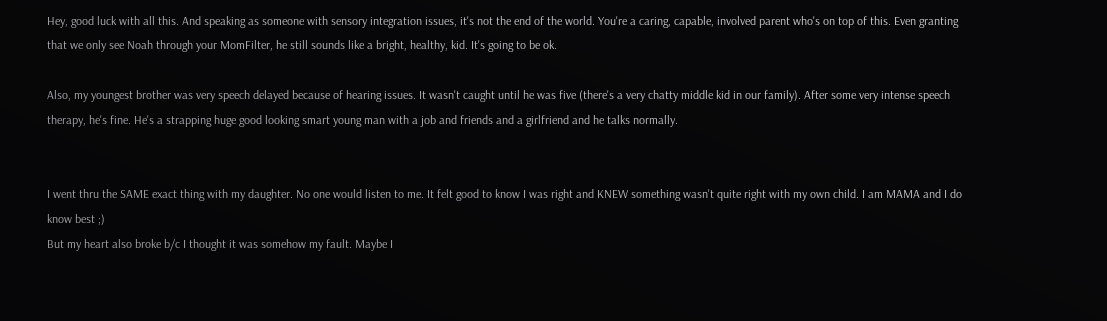Hey, good luck with all this. And speaking as someone with sensory integration issues, it's not the end of the world. You're a caring, capable, involved parent who's on top of this. Even granting that we only see Noah through your MomFilter, he still sounds like a bright, healthy, kid. It's going to be ok.

Also, my youngest brother was very speech delayed because of hearing issues. It wasn't caught until he was five (there's a very chatty middle kid in our family). After some very intense speech therapy, he's fine. He's a strapping huge good looking smart young man with a job and friends and a girlfriend and he talks normally.


I went thru the SAME exact thing with my daughter. No one would listen to me. It felt good to know I was right and KNEW something wasn't quite right with my own child. I am MAMA and I do know best ;)
But my heart also broke b/c I thought it was somehow my fault. Maybe I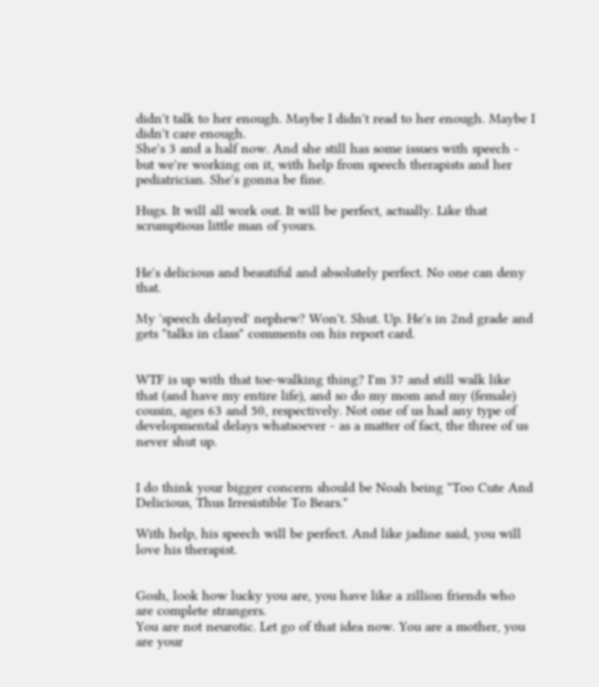didn't talk to her enough. Maybe I didn't read to her enough. Maybe I didn't care enough.
She's 3 and a half now. And she still has some issues with speech - but we're working on it, with help from speech therapists and her pediatrician. She's gonna be fine.

Hugs. It will all work out. It will be perfect, actually. Like that scrumptious little man of yours.


He's delicious and beautiful and absolutely perfect. No one can deny that.

My 'speech delayed' nephew? Won't. Shut. Up. He's in 2nd grade and gets "talks in class" comments on his report card.


WTF is up with that toe-walking thing? I'm 37 and still walk like that (and have my entire life), and so do my mom and my (female) cousin, ages 63 and 50, respectively. Not one of us had any type of developmental delays whatsoever - as a matter of fact, the three of us never shut up.


I do think your bigger concern should be Noah being "Too Cute And Delicious, Thus Irresistible To Bears."

With help, his speech will be perfect. And like jadine said, you will love his therapist.


Gosh, look how lucky you are, you have like a zillion friends who are complete strangers.
You are not neurotic. Let go of that idea now. You are a mother, you are your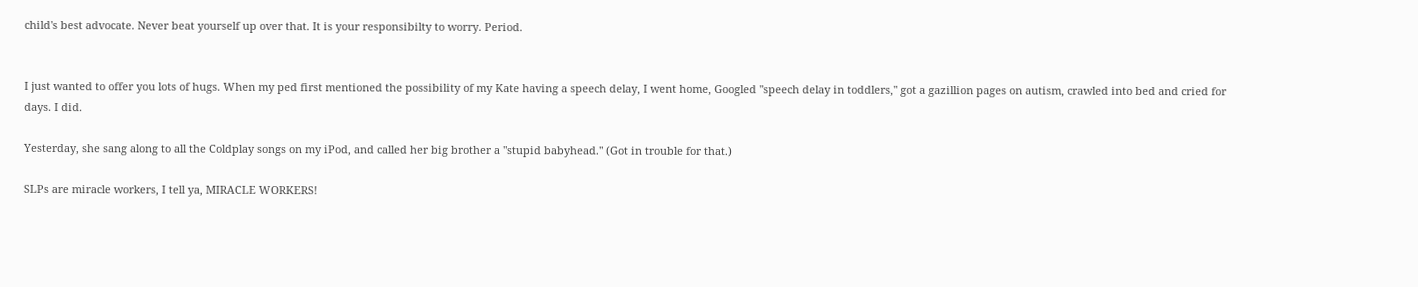child's best advocate. Never beat yourself up over that. It is your responsibilty to worry. Period.


I just wanted to offer you lots of hugs. When my ped first mentioned the possibility of my Kate having a speech delay, I went home, Googled "speech delay in toddlers," got a gazillion pages on autism, crawled into bed and cried for days. I did.

Yesterday, she sang along to all the Coldplay songs on my iPod, and called her big brother a "stupid babyhead." (Got in trouble for that.)

SLPs are miracle workers, I tell ya, MIRACLE WORKERS!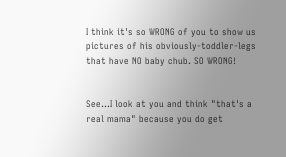I think it's so WRONG of you to show us pictures of his obviously-toddler-legs that have NO baby chub. SO WRONG!


See...I look at you and think "that's a real mama" because you do get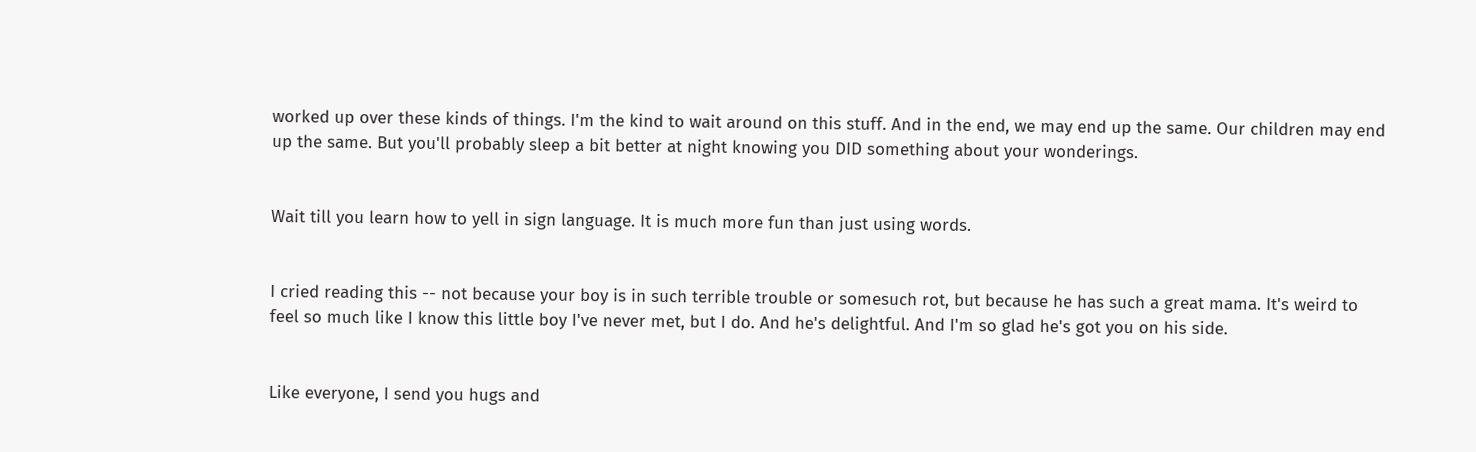worked up over these kinds of things. I'm the kind to wait around on this stuff. And in the end, we may end up the same. Our children may end up the same. But you'll probably sleep a bit better at night knowing you DID something about your wonderings.


Wait till you learn how to yell in sign language. It is much more fun than just using words.


I cried reading this -- not because your boy is in such terrible trouble or somesuch rot, but because he has such a great mama. It's weird to feel so much like I know this little boy I've never met, but I do. And he's delightful. And I'm so glad he's got you on his side.


Like everyone, I send you hugs and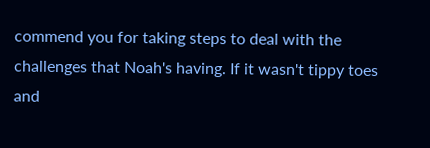commend you for taking steps to deal with the challenges that Noah's having. If it wasn't tippy toes and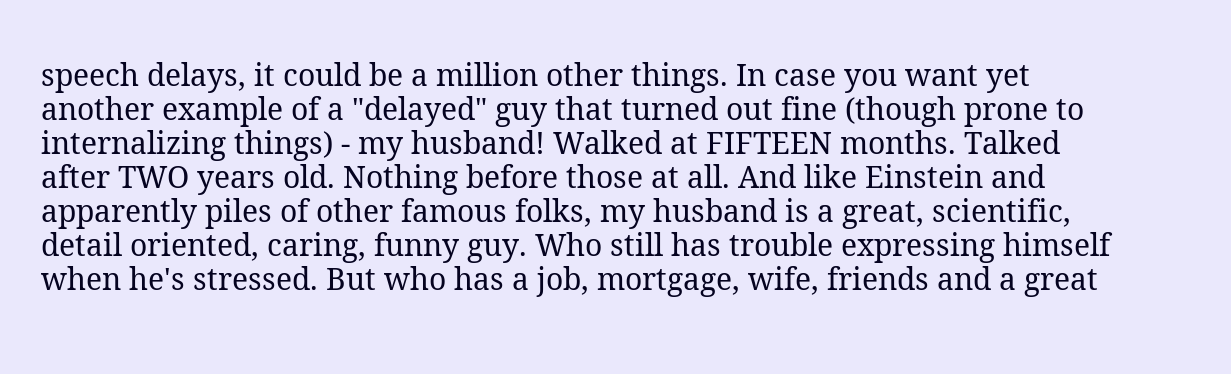speech delays, it could be a million other things. In case you want yet another example of a "delayed" guy that turned out fine (though prone to internalizing things) - my husband! Walked at FIFTEEN months. Talked after TWO years old. Nothing before those at all. And like Einstein and apparently piles of other famous folks, my husband is a great, scientific, detail oriented, caring, funny guy. Who still has trouble expressing himself when he's stressed. But who has a job, mortgage, wife, friends and a great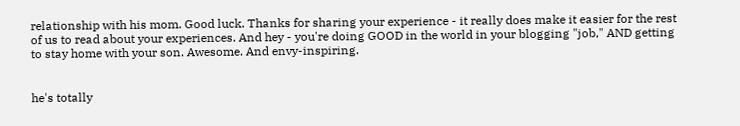relationship with his mom. Good luck. Thanks for sharing your experience - it really does make it easier for the rest of us to read about your experiences. And hey - you're doing GOOD in the world in your blogging "job," AND getting to stay home with your son. Awesome. And envy-inspiring.


he's totally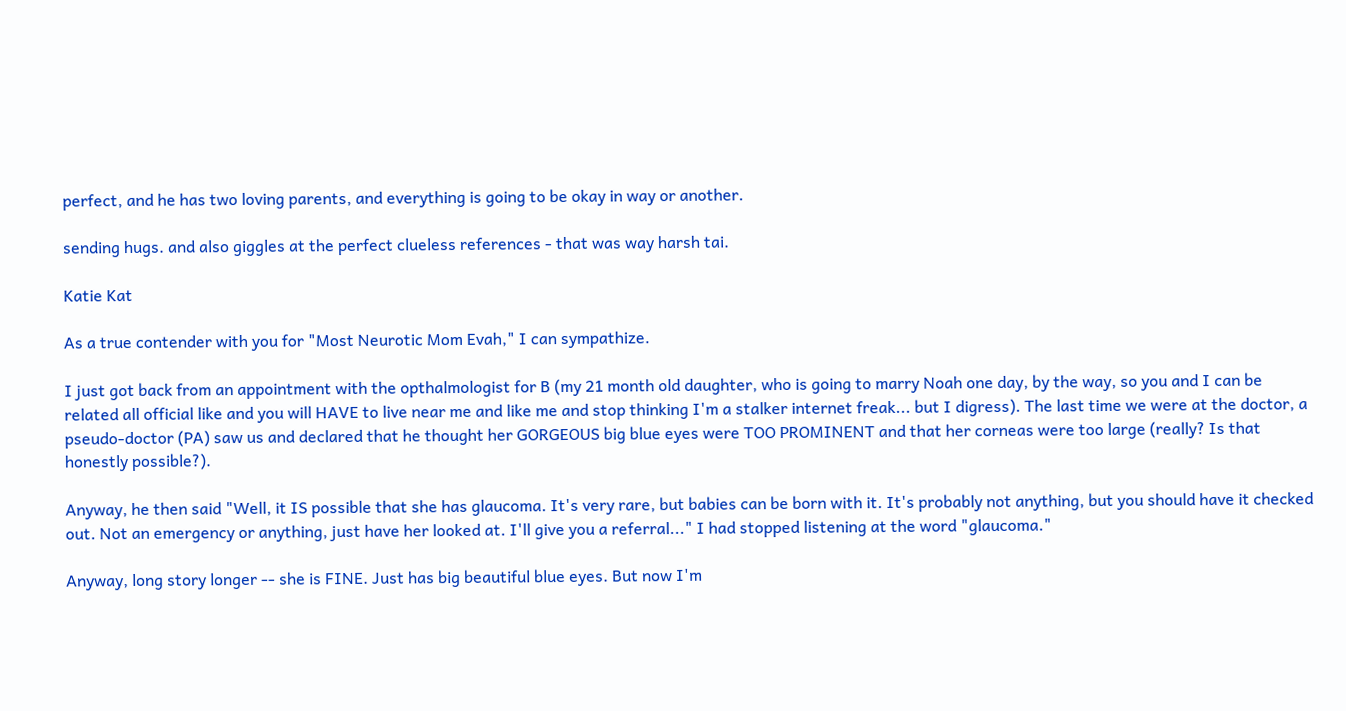perfect, and he has two loving parents, and everything is going to be okay in way or another.

sending hugs. and also giggles at the perfect clueless references - that was way harsh tai.

Katie Kat

As a true contender with you for "Most Neurotic Mom Evah," I can sympathize.

I just got back from an appointment with the opthalmologist for B (my 21 month old daughter, who is going to marry Noah one day, by the way, so you and I can be related all official like and you will HAVE to live near me and like me and stop thinking I'm a stalker internet freak... but I digress). The last time we were at the doctor, a pseudo-doctor (PA) saw us and declared that he thought her GORGEOUS big blue eyes were TOO PROMINENT and that her corneas were too large (really? Is that honestly possible?).

Anyway, he then said "Well, it IS possible that she has glaucoma. It's very rare, but babies can be born with it. It's probably not anything, but you should have it checked out. Not an emergency or anything, just have her looked at. I'll give you a referral..." I had stopped listening at the word "glaucoma."

Anyway, long story longer -- she is FINE. Just has big beautiful blue eyes. But now I'm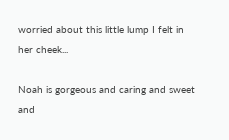worried about this little lump I felt in her cheek...

Noah is gorgeous and caring and sweet and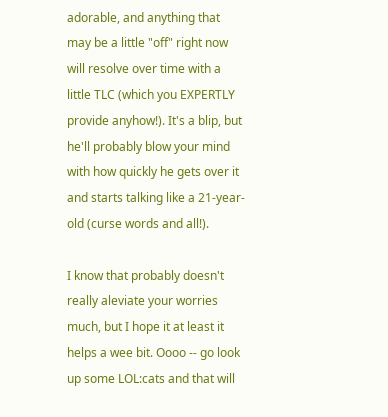adorable, and anything that may be a little "off" right now will resolve over time with a little TLC (which you EXPERTLY provide anyhow!). It's a blip, but he'll probably blow your mind with how quickly he gets over it and starts talking like a 21-year-old (curse words and all!).

I know that probably doesn't really aleviate your worries much, but I hope it at least it helps a wee bit. Oooo -- go look up some LOL:cats and that will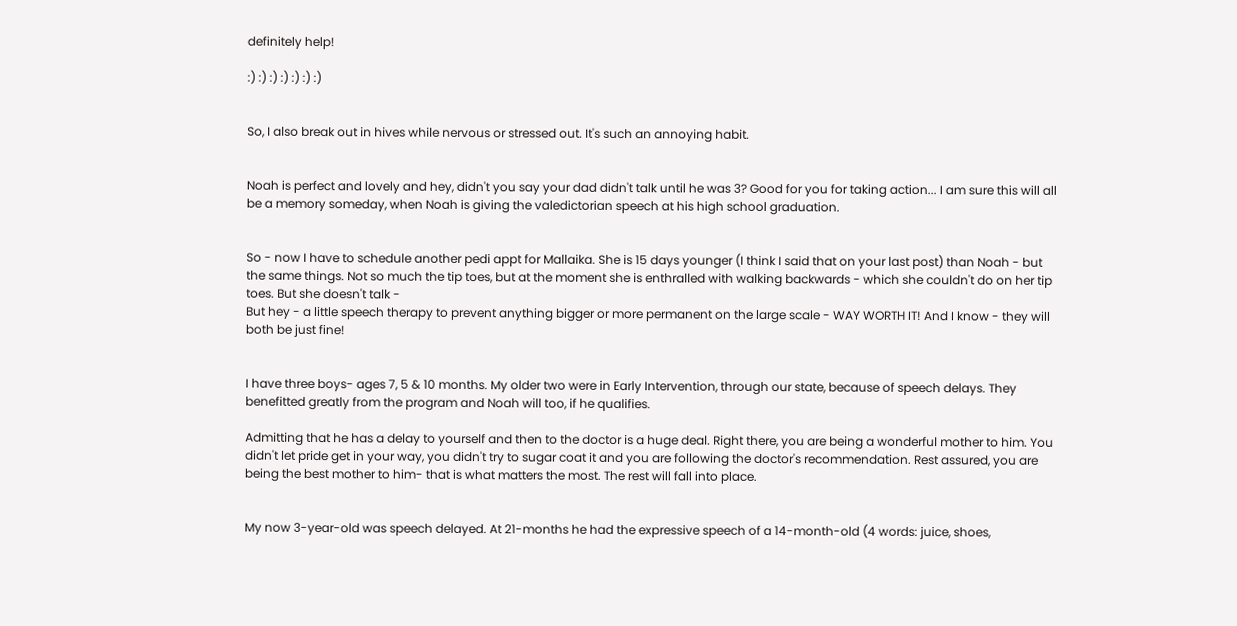definitely help!

:) :) :) :) :) :) :)


So, I also break out in hives while nervous or stressed out. It's such an annoying habit.


Noah is perfect and lovely and hey, didn't you say your dad didn't talk until he was 3? Good for you for taking action... I am sure this will all be a memory someday, when Noah is giving the valedictorian speech at his high school graduation.


So - now I have to schedule another pedi appt for Mallaika. She is 15 days younger (I think I said that on your last post) than Noah - but the same things. Not so much the tip toes, but at the moment she is enthralled with walking backwards - which she couldn't do on her tip toes. But she doesn't talk -
But hey - a little speech therapy to prevent anything bigger or more permanent on the large scale - WAY WORTH IT! And I know - they will both be just fine!


I have three boys- ages 7, 5 & 10 months. My older two were in Early Intervention, through our state, because of speech delays. They benefitted greatly from the program and Noah will too, if he qualifies.

Admitting that he has a delay to yourself and then to the doctor is a huge deal. Right there, you are being a wonderful mother to him. You didn't let pride get in your way, you didn't try to sugar coat it and you are following the doctor's recommendation. Rest assured, you are being the best mother to him- that is what matters the most. The rest will fall into place.


My now 3-year-old was speech delayed. At 21-months he had the expressive speech of a 14-month-old (4 words: juice, shoes,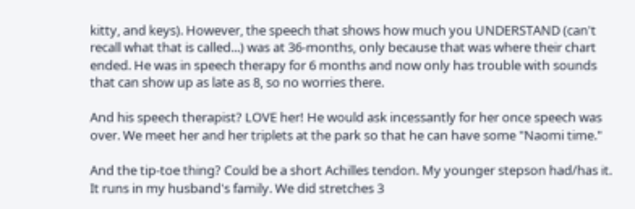kitty, and keys). However, the speech that shows how much you UNDERSTAND (can't recall what that is called...) was at 36-months, only because that was where their chart ended. He was in speech therapy for 6 months and now only has trouble with sounds that can show up as late as 8, so no worries there.

And his speech therapist? LOVE her! He would ask incessantly for her once speech was over. We meet her and her triplets at the park so that he can have some "Naomi time."

And the tip-toe thing? Could be a short Achilles tendon. My younger stepson had/has it. It runs in my husband's family. We did stretches 3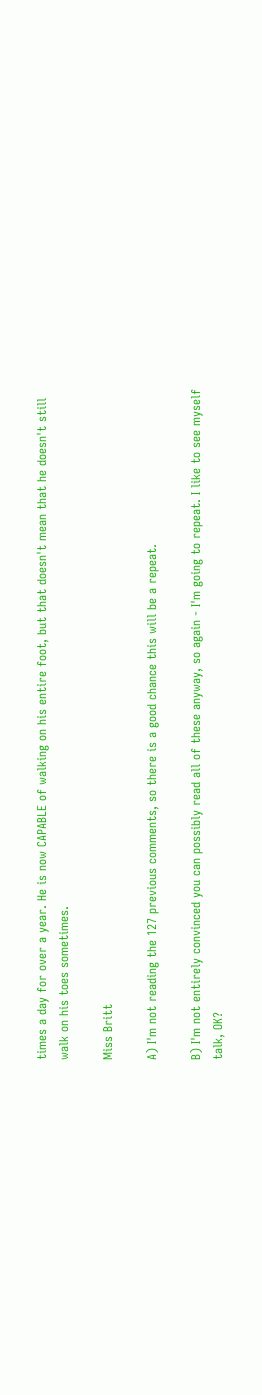times a day for over a year. He is now CAPABLE of walking on his entire foot, but that doesn't mean that he doesn't still walk on his toes sometimes.

Miss Britt

A) I'm not reading the 127 previous comments, so there is a good chance this will be a repeat.

B) I'm not entirely convinced you can possibly read all of these anyway, so again - I'm going to repeat. I like to see myself talk, OK?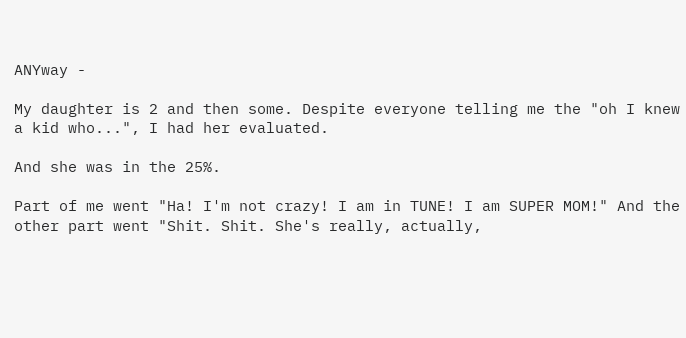ANYway -

My daughter is 2 and then some. Despite everyone telling me the "oh I knew a kid who...", I had her evaluated.

And she was in the 25%.

Part of me went "Ha! I'm not crazy! I am in TUNE! I am SUPER MOM!" And the other part went "Shit. Shit. She's really, actually,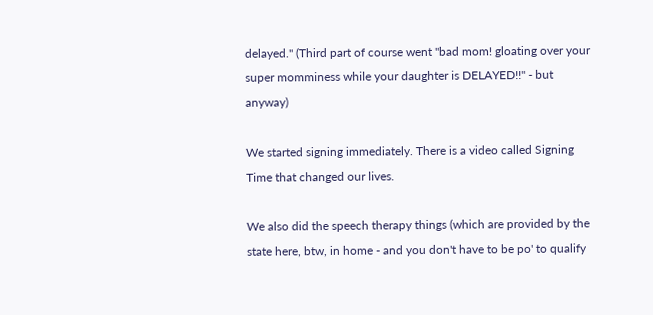delayed." (Third part of course went "bad mom! gloating over your super momminess while your daughter is DELAYED!!" - but anyway)

We started signing immediately. There is a video called Signing Time that changed our lives.

We also did the speech therapy things (which are provided by the state here, btw, in home - and you don't have to be po' to qualify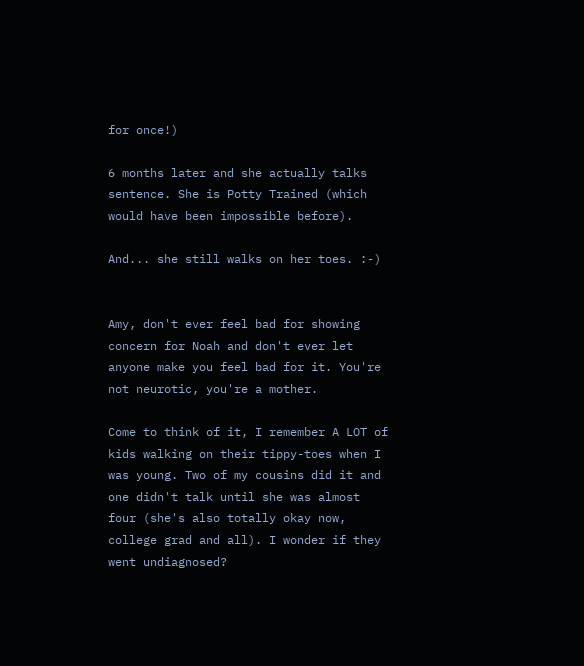for once!)

6 months later and she actually talks sentence. She is Potty Trained (which would have been impossible before).

And... she still walks on her toes. :-)


Amy, don't ever feel bad for showing concern for Noah and don't ever let anyone make you feel bad for it. You're not neurotic, you're a mother.

Come to think of it, I remember A LOT of kids walking on their tippy-toes when I was young. Two of my cousins did it and one didn't talk until she was almost four (she's also totally okay now, college grad and all). I wonder if they went undiagnosed?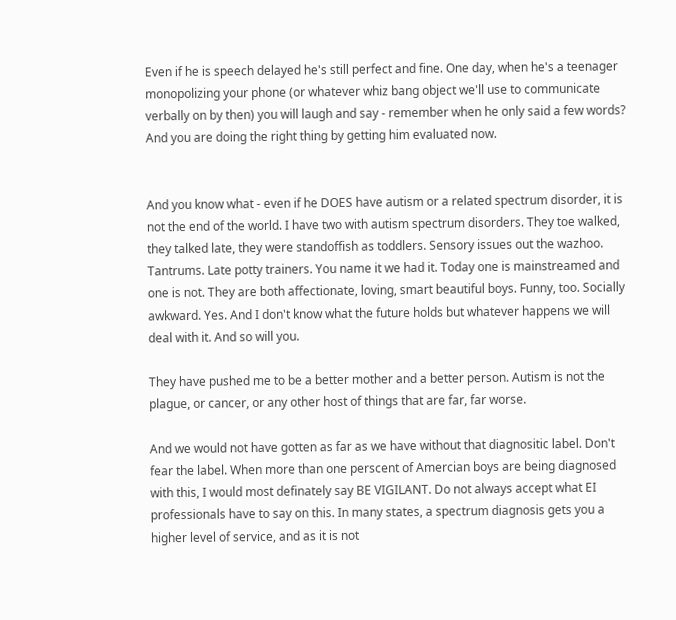Even if he is speech delayed he's still perfect and fine. One day, when he's a teenager monopolizing your phone (or whatever whiz bang object we'll use to communicate verbally on by then) you will laugh and say - remember when he only said a few words? And you are doing the right thing by getting him evaluated now.


And you know what - even if he DOES have autism or a related spectrum disorder, it is not the end of the world. I have two with autism spectrum disorders. They toe walked, they talked late, they were standoffish as toddlers. Sensory issues out the wazhoo. Tantrums. Late potty trainers. You name it we had it. Today one is mainstreamed and one is not. They are both affectionate, loving, smart beautiful boys. Funny, too. Socially awkward. Yes. And I don't know what the future holds but whatever happens we will deal with it. And so will you.

They have pushed me to be a better mother and a better person. Autism is not the plague, or cancer, or any other host of things that are far, far worse.

And we would not have gotten as far as we have without that diagnositic label. Don't fear the label. When more than one perscent of Amercian boys are being diagnosed with this, I would most definately say BE VIGILANT. Do not always accept what EI professionals have to say on this. In many states, a spectrum diagnosis gets you a higher level of service, and as it is not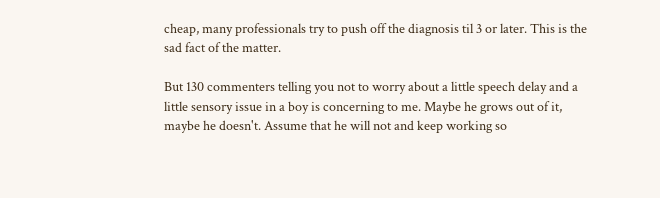cheap, many professionals try to push off the diagnosis til 3 or later. This is the sad fact of the matter.

But 130 commenters telling you not to worry about a little speech delay and a little sensory issue in a boy is concerning to me. Maybe he grows out of it, maybe he doesn't. Assume that he will not and keep working so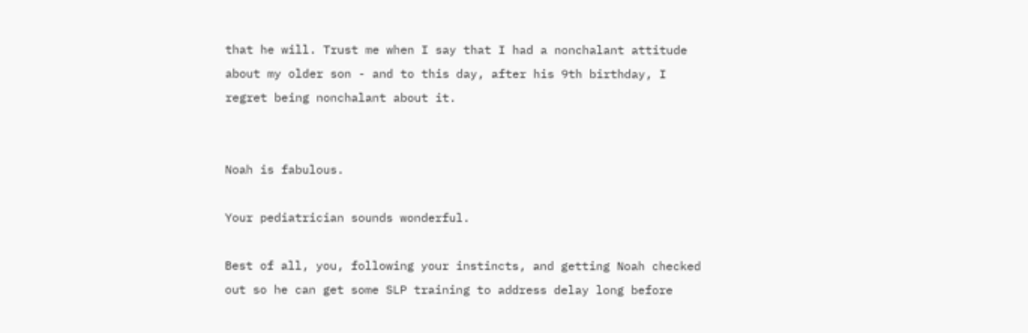that he will. Trust me when I say that I had a nonchalant attitude about my older son - and to this day, after his 9th birthday, I regret being nonchalant about it.


Noah is fabulous.

Your pediatrician sounds wonderful.

Best of all, you, following your instincts, and getting Noah checked out so he can get some SLP training to address delay long before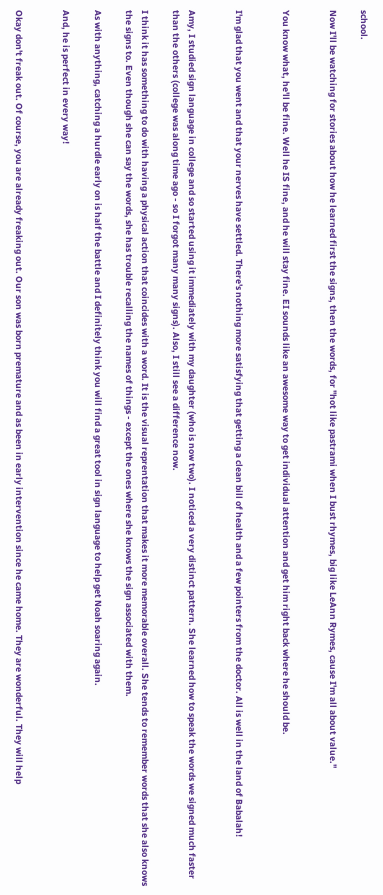school.

Now I'll be watching for stories about how he learned first the signs, then the words, for "hot like pastrami when I bust rhymes, big like LeAnn Rymes, cause I'm all about value."


You know what, he'll be fine. Well he IS fine, and he will stay fine. EI sounds like an awesome way to get individual attention and get him right back where he should be.


I'm glad that you went and that your nerves have settled. There's nothing more satisfying that getting a clean bill of health and a few pointers from the doctor. All is well in the land of Babalah!


Amy, I studied sign language in college and so started using it immediately with my daughter (who is now two). I noticed a very distinct pattern. She learned how to speak the words we signed much faster than the others (college was along time ago - so I forgot many many signs). Also, I still see a difference now.

I think it has something to do with having a physical action that coincides with a word. It is the visual reprentation that makes it more memorable overall. She tends to remember words that she also knows the signs to. Even though she can say the words, she has trouble recalling the names of things - except the ones where she knows the sign associated with them.

As with anything, catching a hurdle early on is half the battle and I definitely think you will find a great tool in sign language to help get Noah soaring again.

And, he is perfect in every way!


Okay don't freak out. Of course, you are already freaking out. Our son was born premature and as been in early intervention since he came home. They are wonderful. They will help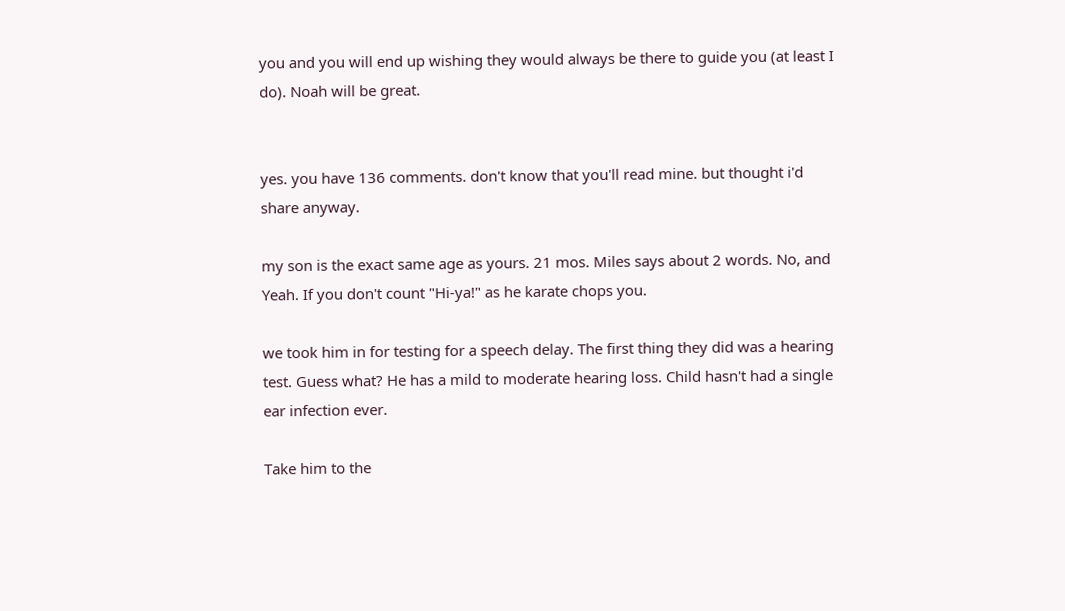you and you will end up wishing they would always be there to guide you (at least I do). Noah will be great.


yes. you have 136 comments. don't know that you'll read mine. but thought i'd share anyway.

my son is the exact same age as yours. 21 mos. Miles says about 2 words. No, and Yeah. If you don't count "Hi-ya!" as he karate chops you.

we took him in for testing for a speech delay. The first thing they did was a hearing test. Guess what? He has a mild to moderate hearing loss. Child hasn't had a single ear infection ever.

Take him to the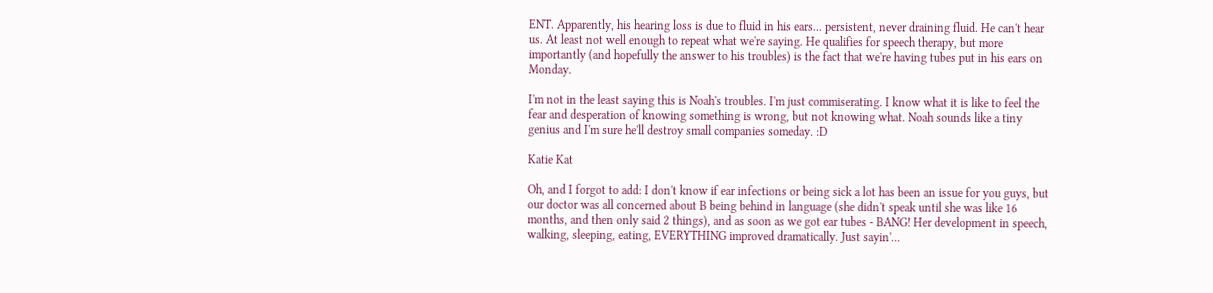ENT. Apparently, his hearing loss is due to fluid in his ears... persistent, never draining fluid. He can't hear us. At least not well enough to repeat what we're saying. He qualifies for speech therapy, but more importantly (and hopefully the answer to his troubles) is the fact that we're having tubes put in his ears on Monday.

I'm not in the least saying this is Noah's troubles. I'm just commiserating. I know what it is like to feel the fear and desperation of knowing something is wrong, but not knowing what. Noah sounds like a tiny genius and I'm sure he'll destroy small companies someday. :D

Katie Kat

Oh, and I forgot to add: I don't know if ear infections or being sick a lot has been an issue for you guys, but our doctor was all concerned about B being behind in language (she didn't speak until she was like 16 months, and then only said 2 things), and as soon as we got ear tubes - BANG! Her development in speech, walking, sleeping, eating, EVERYTHING improved dramatically. Just sayin'...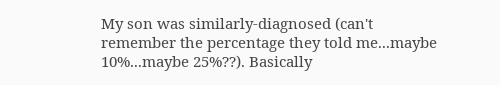My son was similarly-diagnosed (can't remember the percentage they told me...maybe 10%...maybe 25%??). Basically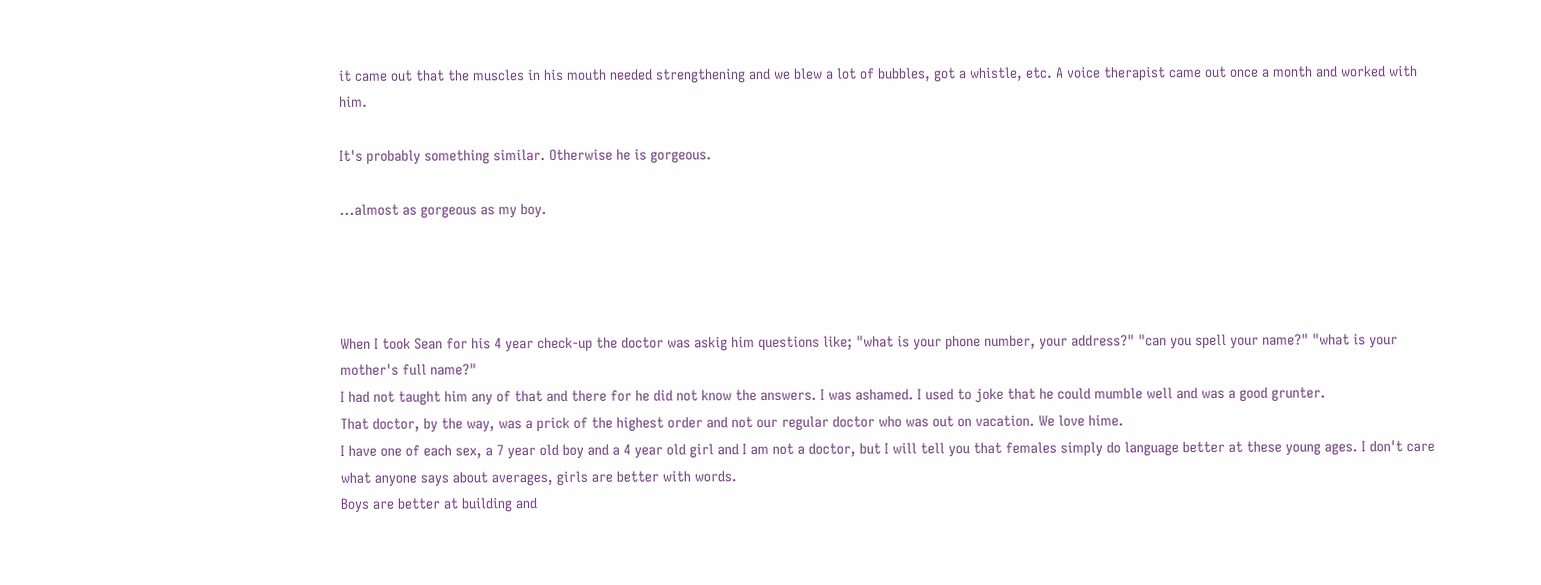it came out that the muscles in his mouth needed strengthening and we blew a lot of bubbles, got a whistle, etc. A voice therapist came out once a month and worked with him.

It's probably something similar. Otherwise he is gorgeous.

...almost as gorgeous as my boy.




When I took Sean for his 4 year check-up the doctor was askig him questions like; "what is your phone number, your address?" "can you spell your name?" "what is your mother's full name?"
I had not taught him any of that and there for he did not know the answers. I was ashamed. I used to joke that he could mumble well and was a good grunter.
That doctor, by the way, was a prick of the highest order and not our regular doctor who was out on vacation. We love hime.
I have one of each sex, a 7 year old boy and a 4 year old girl and I am not a doctor, but I will tell you that females simply do language better at these young ages. I don't care what anyone says about averages, girls are better with words.
Boys are better at building and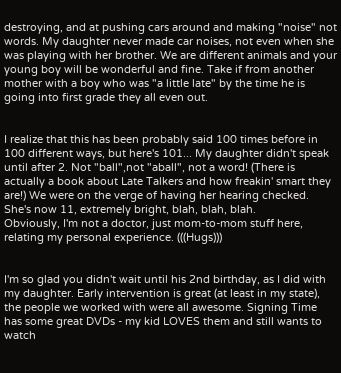destroying, and at pushing cars around and making "noise" not words. My daughter never made car noises, not even when she was playing with her brother. We are different animals and your young boy will be wonderful and fine. Take if from another mother with a boy who was "a little late" by the time he is going into first grade they all even out.


I realize that this has been probably said 100 times before in 100 different ways, but here's 101... My daughter didn't speak until after 2. Not "ball",not "aball", not a word! (There is actually a book about Late Talkers and how freakin' smart they are!) We were on the verge of having her hearing checked. She's now 11, extremely bright, blah, blah, blah.
Obviously, I'm not a doctor, just mom-to-mom stuff here, relating my personal experience. (((Hugs)))


I'm so glad you didn't wait until his 2nd birthday, as I did with my daughter. Early intervention is great (at least in my state), the people we worked with were all awesome. Signing Time has some great DVDs - my kid LOVES them and still wants to watch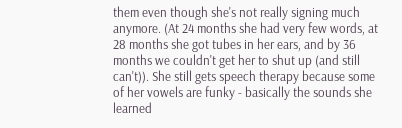them even though she's not really signing much anymore. (At 24 months she had very few words, at 28 months she got tubes in her ears, and by 36 months we couldn't get her to shut up (and still can't)). She still gets speech therapy because some of her vowels are funky - basically the sounds she learned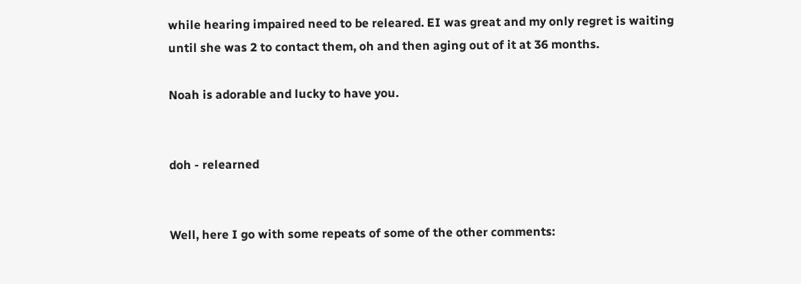while hearing impaired need to be releared. EI was great and my only regret is waiting until she was 2 to contact them, oh and then aging out of it at 36 months.

Noah is adorable and lucky to have you.


doh - relearned


Well, here I go with some repeats of some of the other comments: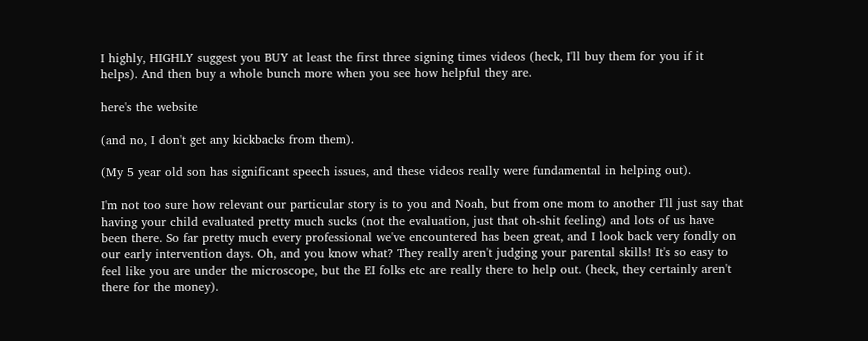I highly, HIGHLY suggest you BUY at least the first three signing times videos (heck, I'll buy them for you if it helps). And then buy a whole bunch more when you see how helpful they are.

here's the website

(and no, I don't get any kickbacks from them).

(My 5 year old son has significant speech issues, and these videos really were fundamental in helping out).

I'm not too sure how relevant our particular story is to you and Noah, but from one mom to another I'll just say that having your child evaluated pretty much sucks (not the evaluation, just that oh-shit feeling) and lots of us have been there. So far pretty much every professional we've encountered has been great, and I look back very fondly on our early intervention days. Oh, and you know what? They really aren't judging your parental skills! It's so easy to feel like you are under the microscope, but the EI folks etc are really there to help out. (heck, they certainly aren't there for the money).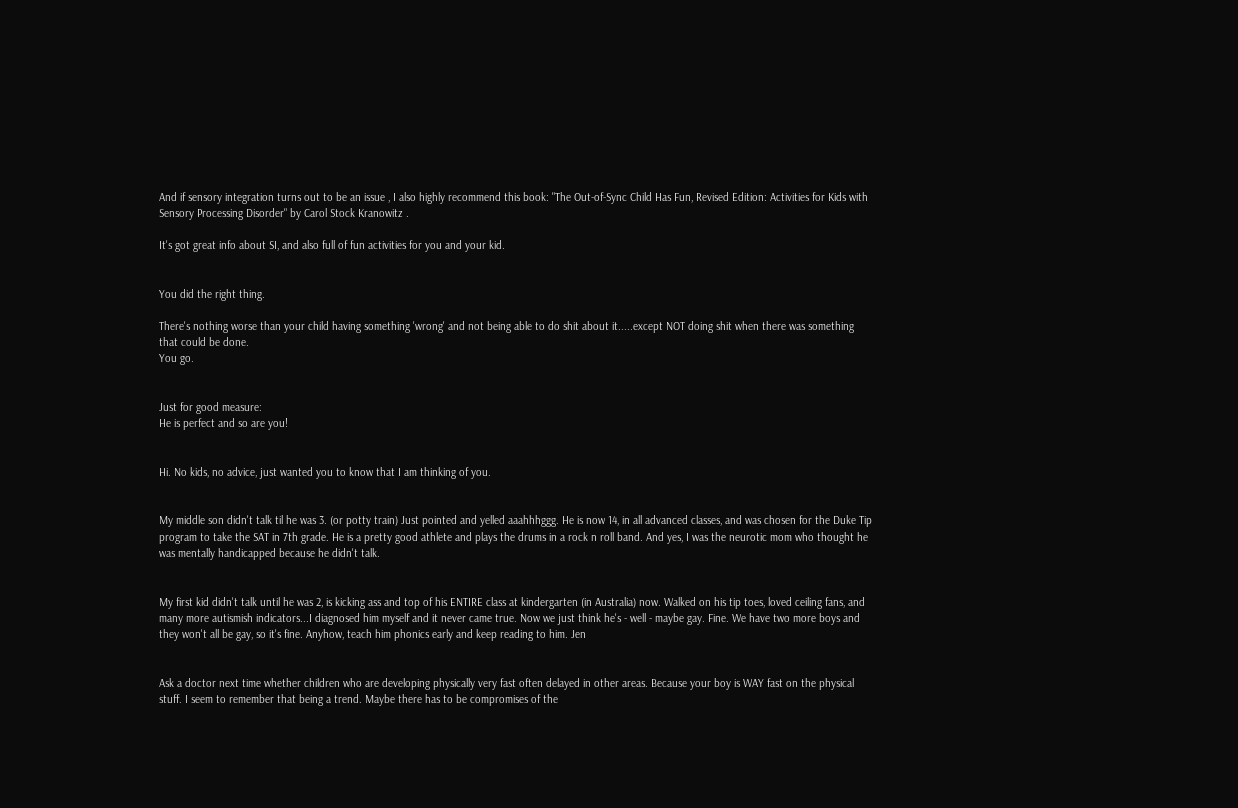And if sensory integration turns out to be an issue , I also highly recommend this book: "The Out-of-Sync Child Has Fun, Revised Edition: Activities for Kids with Sensory Processing Disorder" by Carol Stock Kranowitz .

It's got great info about SI, and also full of fun activities for you and your kid.


You did the right thing.

There's nothing worse than your child having something 'wrong' and not being able to do shit about it.....except NOT doing shit when there was something that could be done.
You go.


Just for good measure:
He is perfect and so are you!


Hi. No kids, no advice, just wanted you to know that I am thinking of you.


My middle son didn't talk til he was 3. (or potty train) Just pointed and yelled aaahhhggg. He is now 14, in all advanced classes, and was chosen for the Duke Tip program to take the SAT in 7th grade. He is a pretty good athlete and plays the drums in a rock n roll band. And yes, I was the neurotic mom who thought he was mentally handicapped because he didn't talk.


My first kid didn't talk until he was 2, is kicking ass and top of his ENTIRE class at kindergarten (in Australia) now. Walked on his tip toes, loved ceiling fans, and many more autismish indicators...I diagnosed him myself and it never came true. Now we just think he's - well - maybe gay. Fine. We have two more boys and they won't all be gay, so it's fine. Anyhow, teach him phonics early and keep reading to him. Jen


Ask a doctor next time whether children who are developing physically very fast often delayed in other areas. Because your boy is WAY fast on the physical stuff. I seem to remember that being a trend. Maybe there has to be compromises of the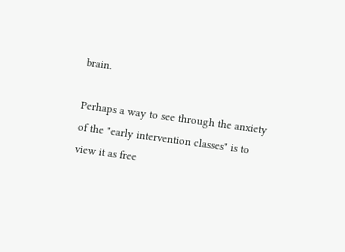brain.

Perhaps a way to see through the anxiety of the "early intervention classes" is to view it as free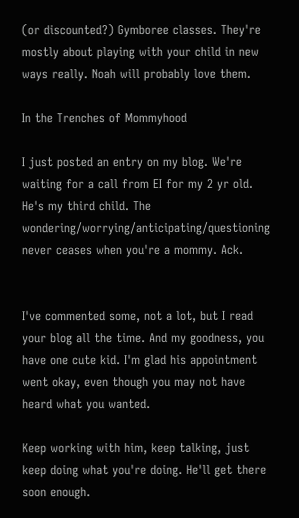(or discounted?) Gymboree classes. They're mostly about playing with your child in new ways really. Noah will probably love them.

In the Trenches of Mommyhood

I just posted an entry on my blog. We're waiting for a call from EI for my 2 yr old. He's my third child. The wondering/worrying/anticipating/questioning never ceases when you're a mommy. Ack.


I've commented some, not a lot, but I read your blog all the time. And my goodness, you have one cute kid. I'm glad his appointment went okay, even though you may not have heard what you wanted.

Keep working with him, keep talking, just keep doing what you're doing. He'll get there soon enough.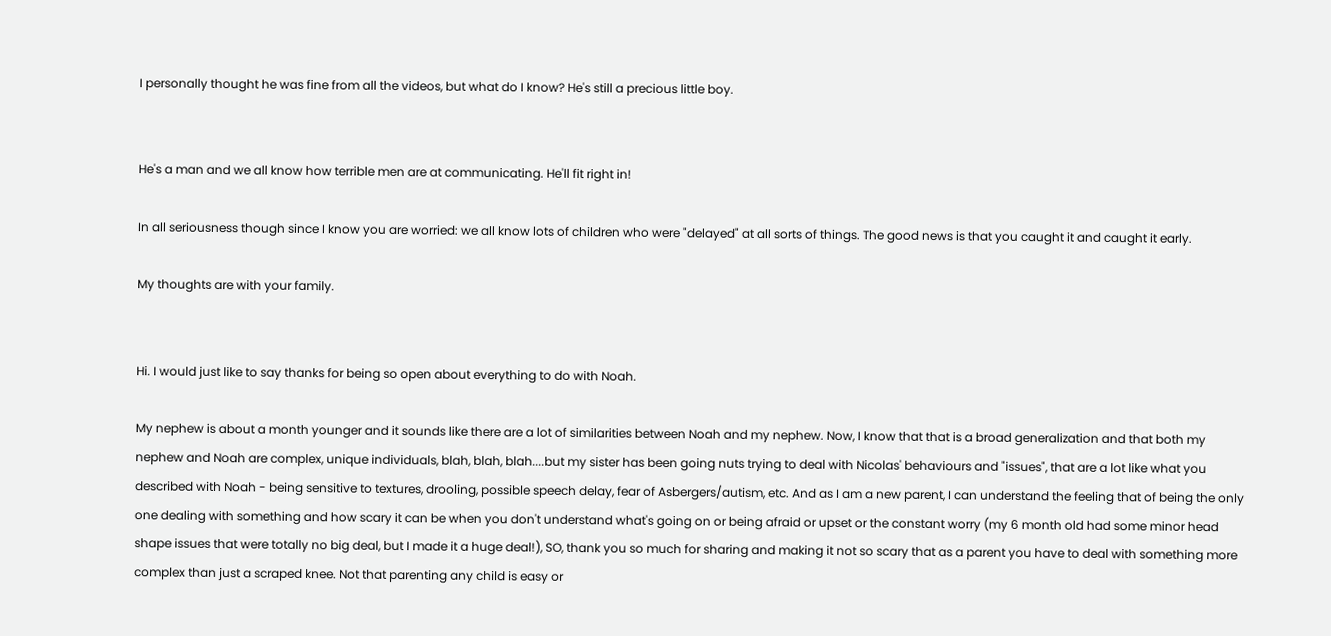I personally thought he was fine from all the videos, but what do I know? He's still a precious little boy.


He's a man and we all know how terrible men are at communicating. He'll fit right in!

In all seriousness though since I know you are worried: we all know lots of children who were "delayed" at all sorts of things. The good news is that you caught it and caught it early.

My thoughts are with your family.


Hi. I would just like to say thanks for being so open about everything to do with Noah.

My nephew is about a month younger and it sounds like there are a lot of similarities between Noah and my nephew. Now, I know that that is a broad generalization and that both my nephew and Noah are complex, unique individuals, blah, blah, blah....but my sister has been going nuts trying to deal with Nicolas' behaviours and "issues", that are a lot like what you described with Noah - being sensitive to textures, drooling, possible speech delay, fear of Asbergers/autism, etc. And as I am a new parent, I can understand the feeling that of being the only one dealing with something and how scary it can be when you don't understand what's going on or being afraid or upset or the constant worry (my 6 month old had some minor head shape issues that were totally no big deal, but I made it a huge deal!), SO, thank you so much for sharing and making it not so scary that as a parent you have to deal with something more complex than just a scraped knee. Not that parenting any child is easy or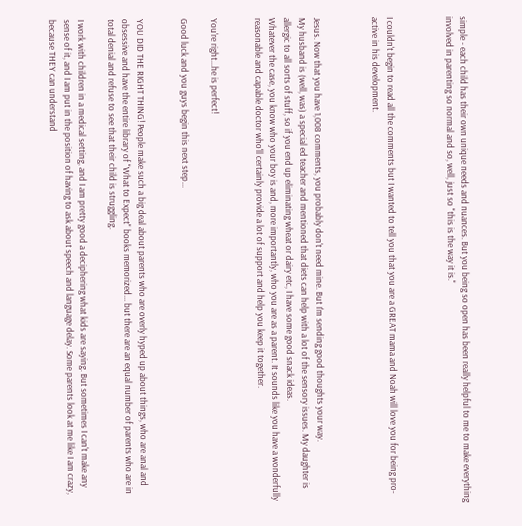simple - each child has their own unique needs and nuances. But you being so open has been really helpful to me to make everything involved in parenting so normal and so, well, just so "this is the way it is."



I couldn't begin to read all the comments but I wanted to tell you that you are a GREAT mama and Noah will love you for being pro-active in his development.



Jesus. Now that you have 1,008 comments, you probably don't need mine. But I'm sending good thoughts your way.
My husband is (well, was) a special ed teacher and mentioned that diets can help with a lot of the sensory issues. My daughter is allergic to all sorts of stuff, so if you end up eliminating wheat or dairy etc, I have some good snack ideas.
Whatever the case, you know who your boy is and, more importantly, who you are as a parent. It sounds like you have a wonderfully reasonable and capable doctor who'll certainly provide a lot of support and help you keep it together.


You're right...he is perfect!

Good luck and you guys begin this next step...


YOU DID THE RIGHT THING! People make such a big deal about parents who are overly hyped up about things, who are anal and obsessive and have the entire library of "What to Expect" books memorized... but there are an equal number of parents who are in total denial and refuse to see that their child is struggling.

I work with children in a medical setting, and I am pretty good a deciphering what kids are saying. But sometimes I can't make any sense of it, and I am put in the position of having to ask about speech and language delay. Some parents look at me like I am crazy, because THEY can understand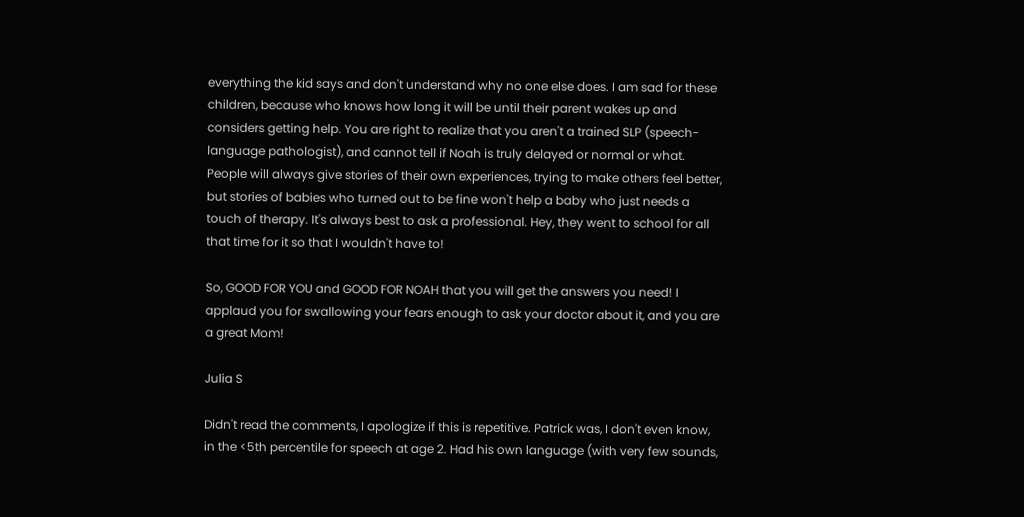everything the kid says and don't understand why no one else does. I am sad for these children, because who knows how long it will be until their parent wakes up and considers getting help. You are right to realize that you aren't a trained SLP (speech-language pathologist), and cannot tell if Noah is truly delayed or normal or what. People will always give stories of their own experiences, trying to make others feel better, but stories of babies who turned out to be fine won't help a baby who just needs a touch of therapy. It's always best to ask a professional. Hey, they went to school for all that time for it so that I wouldn't have to!

So, GOOD FOR YOU and GOOD FOR NOAH that you will get the answers you need! I applaud you for swallowing your fears enough to ask your doctor about it, and you are a great Mom!

Julia S

Didn't read the comments, I apologize if this is repetitive. Patrick was, I don't even know, in the <5th percentile for speech at age 2. Had his own language (with very few sounds,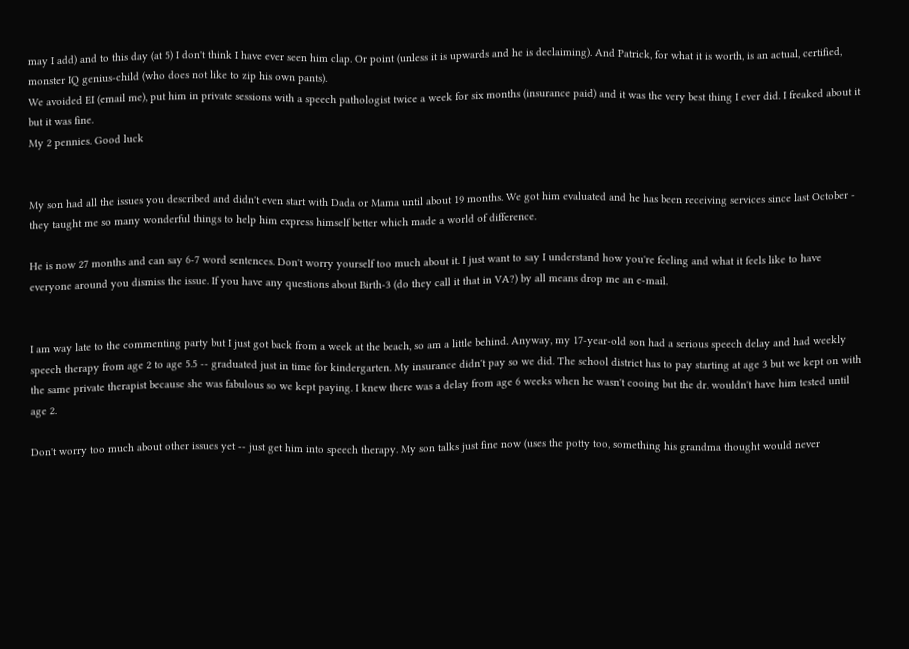may I add) and to this day (at 5) I don't think I have ever seen him clap. Or point (unless it is upwards and he is declaiming). And Patrick, for what it is worth, is an actual, certified, monster IQ genius-child (who does not like to zip his own pants).
We avoided EI (email me), put him in private sessions with a speech pathologist twice a week for six months (insurance paid) and it was the very best thing I ever did. I freaked about it but it was fine.
My 2 pennies. Good luck


My son had all the issues you described and didn't even start with Dada or Mama until about 19 months. We got him evaluated and he has been receiving services since last October - they taught me so many wonderful things to help him express himself better which made a world of difference.

He is now 27 months and can say 6-7 word sentences. Don't worry yourself too much about it. I just want to say I understand how you're feeling and what it feels like to have everyone around you dismiss the issue. If you have any questions about Birth-3 (do they call it that in VA?) by all means drop me an e-mail.


I am way late to the commenting party but I just got back from a week at the beach, so am a little behind. Anyway, my 17-year-old son had a serious speech delay and had weekly speech therapy from age 2 to age 5.5 -- graduated just in time for kindergarten. My insurance didn't pay so we did. The school district has to pay starting at age 3 but we kept on with the same private therapist because she was fabulous so we kept paying. I knew there was a delay from age 6 weeks when he wasn't cooing but the dr. wouldn't have him tested until age 2.

Don't worry too much about other issues yet -- just get him into speech therapy. My son talks just fine now (uses the potty too, something his grandma thought would never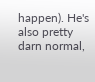happen). He's also pretty darn normal,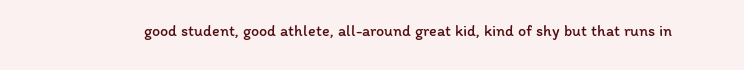good student, good athlete, all-around great kid, kind of shy but that runs in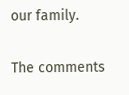our family.

The comments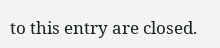to this entry are closed.